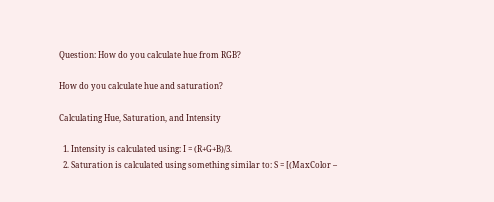Question: How do you calculate hue from RGB?

How do you calculate hue and saturation?

Calculating Hue, Saturation, and Intensity

  1. Intensity is calculated using: I = (R+G+B)/3.
  2. Saturation is calculated using something similar to: S = [(MaxColor –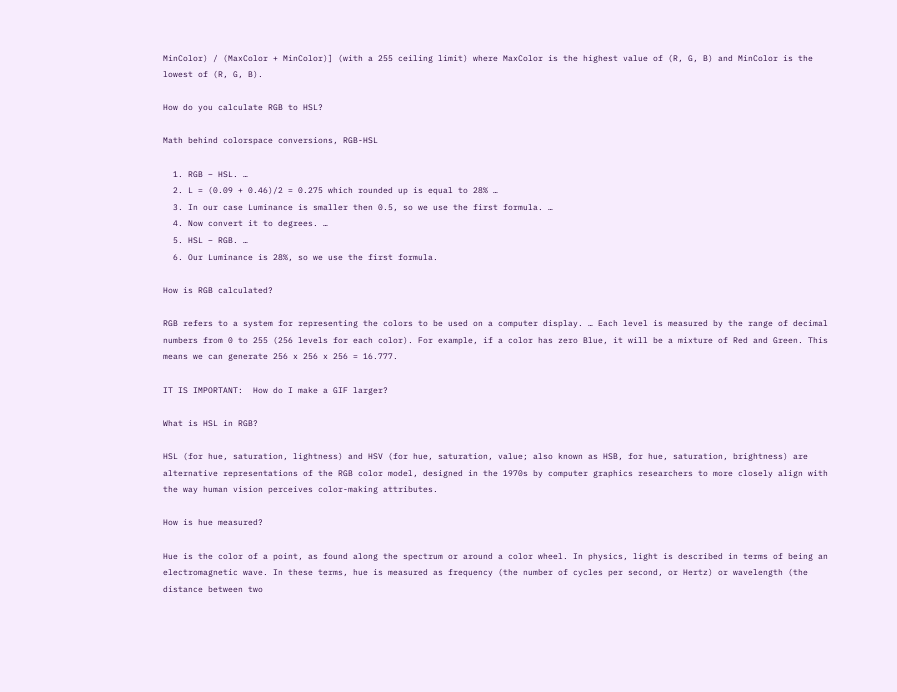MinColor) / (MaxColor + MinColor)] (with a 255 ceiling limit) where MaxColor is the highest value of (R, G, B) and MinColor is the lowest of (R, G, B).

How do you calculate RGB to HSL?

Math behind colorspace conversions, RGB-HSL

  1. RGB – HSL. …
  2. L = (0.09 + 0.46)/2 = 0.275 which rounded up is equal to 28% …
  3. In our case Luminance is smaller then 0.5, so we use the first formula. …
  4. Now convert it to degrees. …
  5. HSL – RGB. …
  6. Our Luminance is 28%, so we use the first formula.

How is RGB calculated?

RGB refers to a system for representing the colors to be used on a computer display. … Each level is measured by the range of decimal numbers from 0 to 255 (256 levels for each color). For example, if a color has zero Blue, it will be a mixture of Red and Green. This means we can generate 256 x 256 x 256 = 16.777.

IT IS IMPORTANT:  How do I make a GIF larger?

What is HSL in RGB?

HSL (for hue, saturation, lightness) and HSV (for hue, saturation, value; also known as HSB, for hue, saturation, brightness) are alternative representations of the RGB color model, designed in the 1970s by computer graphics researchers to more closely align with the way human vision perceives color-making attributes.

How is hue measured?

Hue is the color of a point, as found along the spectrum or around a color wheel. In physics, light is described in terms of being an electromagnetic wave. In these terms, hue is measured as frequency (the number of cycles per second, or Hertz) or wavelength (the distance between two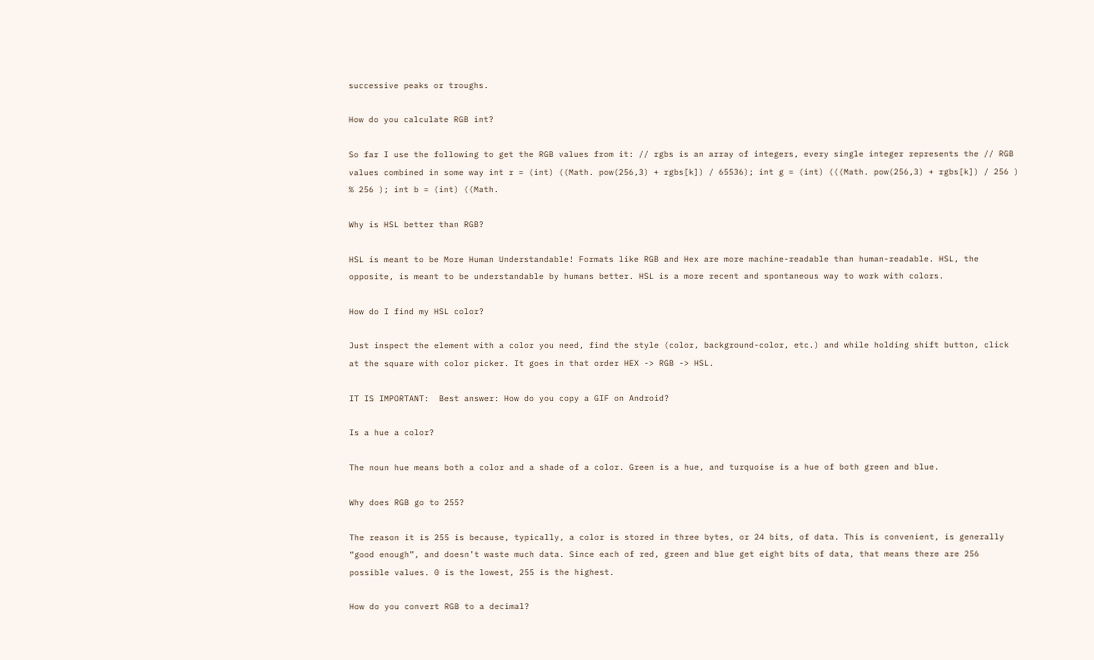successive peaks or troughs.

How do you calculate RGB int?

So far I use the following to get the RGB values from it: // rgbs is an array of integers, every single integer represents the // RGB values combined in some way int r = (int) ((Math. pow(256,3) + rgbs[k]) / 65536); int g = (int) (((Math. pow(256,3) + rgbs[k]) / 256 ) % 256 ); int b = (int) ((Math.

Why is HSL better than RGB?

HSL is meant to be More Human Understandable! Formats like RGB and Hex are more machine-readable than human-readable. HSL, the opposite, is meant to be understandable by humans better. HSL is a more recent and spontaneous way to work with colors.

How do I find my HSL color?

Just inspect the element with a color you need, find the style (color, background-color, etc.) and while holding shift button, click at the square with color picker. It goes in that order HEX -> RGB -> HSL.

IT IS IMPORTANT:  Best answer: How do you copy a GIF on Android?

Is a hue a color?

The noun hue means both a color and a shade of a color. Green is a hue, and turquoise is a hue of both green and blue.

Why does RGB go to 255?

The reason it is 255 is because, typically, a color is stored in three bytes, or 24 bits, of data. This is convenient, is generally “good enough”, and doesn’t waste much data. Since each of red, green and blue get eight bits of data, that means there are 256 possible values. 0 is the lowest, 255 is the highest.

How do you convert RGB to a decimal?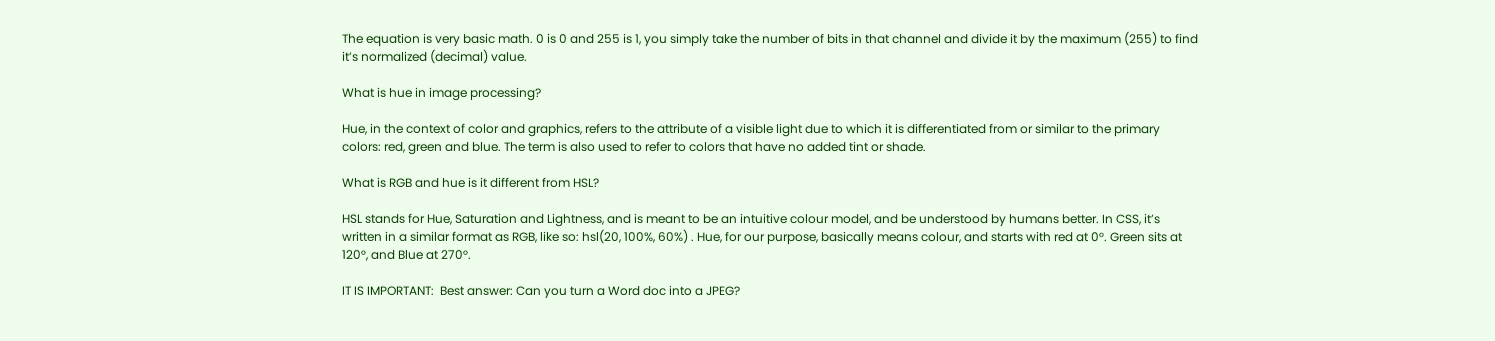The equation is very basic math. 0 is 0 and 255 is 1, you simply take the number of bits in that channel and divide it by the maximum (255) to find it’s normalized (decimal) value.

What is hue in image processing?

Hue, in the context of color and graphics, refers to the attribute of a visible light due to which it is differentiated from or similar to the primary colors: red, green and blue. The term is also used to refer to colors that have no added tint or shade.

What is RGB and hue is it different from HSL?

HSL stands for Hue, Saturation and Lightness, and is meant to be an intuitive colour model, and be understood by humans better. In CSS, it’s written in a similar format as RGB, like so: hsl(20, 100%, 60%) . Hue, for our purpose, basically means colour, and starts with red at 0°. Green sits at 120°, and Blue at 270°.

IT IS IMPORTANT:  Best answer: Can you turn a Word doc into a JPEG?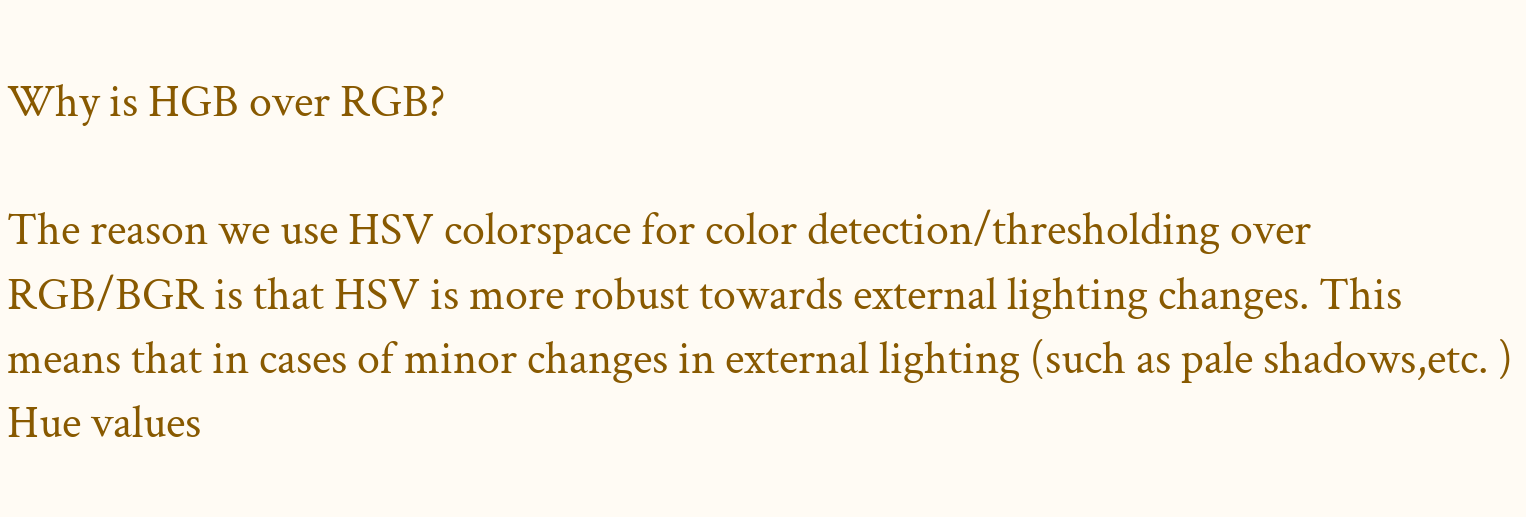Why is HGB over RGB?

The reason we use HSV colorspace for color detection/thresholding over RGB/BGR is that HSV is more robust towards external lighting changes. This means that in cases of minor changes in external lighting (such as pale shadows,etc. ) Hue values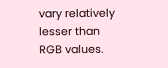vary relatively lesser than RGB values.